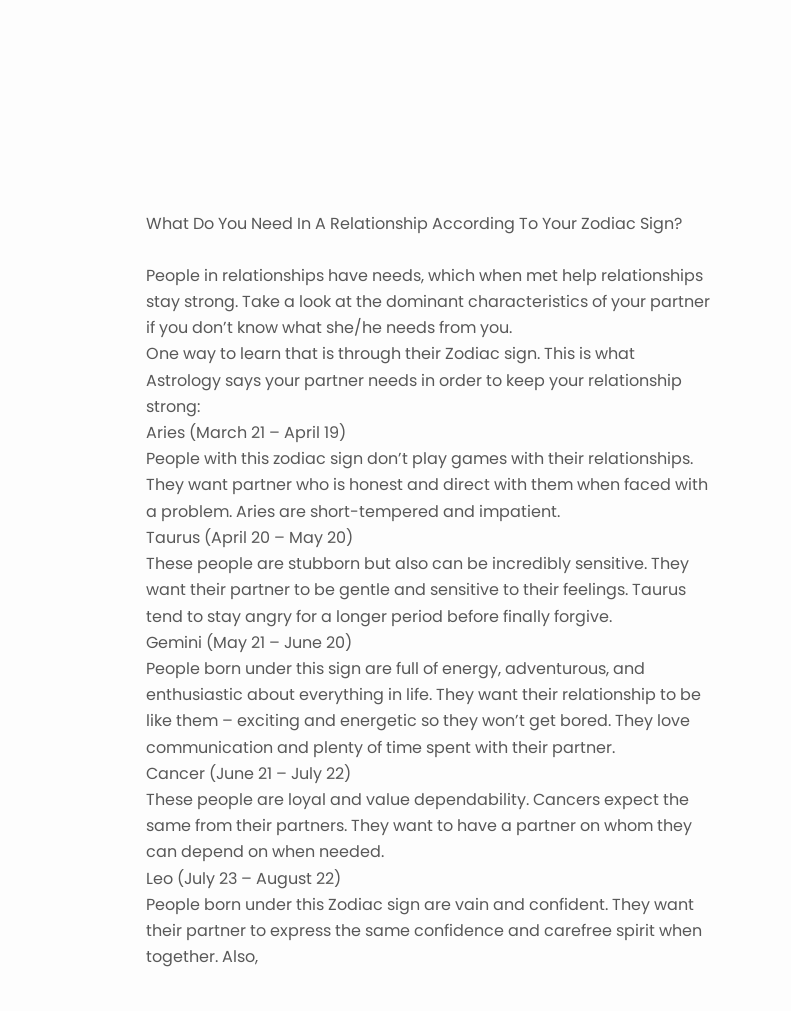What Do You Need In A Relationship According To Your Zodiac Sign?

People in relationships have needs, which when met help relationships stay strong. Take a look at the dominant characteristics of your partner if you don’t know what she/he needs from you.
One way to learn that is through their Zodiac sign. This is what Astrology says your partner needs in order to keep your relationship strong:
Aries (March 21 – April 19)
People with this zodiac sign don’t play games with their relationships. They want partner who is honest and direct with them when faced with a problem. Aries are short-tempered and impatient.
Taurus (April 20 – May 20)
These people are stubborn but also can be incredibly sensitive. They want their partner to be gentle and sensitive to their feelings. Taurus tend to stay angry for a longer period before finally forgive.
Gemini (May 21 – June 20)
People born under this sign are full of energy, adventurous, and enthusiastic about everything in life. They want their relationship to be like them – exciting and energetic so they won’t get bored. They love communication and plenty of time spent with their partner.
Cancer (June 21 – July 22)
These people are loyal and value dependability. Cancers expect the same from their partners. They want to have a partner on whom they can depend on when needed.
Leo (July 23 – August 22)
People born under this Zodiac sign are vain and confident. They want their partner to express the same confidence and carefree spirit when together. Also,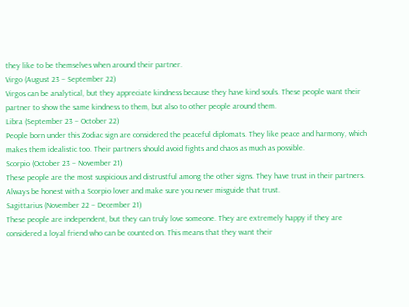they like to be themselves when around their partner.
Virgo (August 23 – September 22)
Virgos can be analytical, but they appreciate kindness because they have kind souls. These people want their partner to show the same kindness to them, but also to other people around them.
Libra (September 23 – October 22)
People born under this Zodiac sign are considered the peaceful diplomats. They like peace and harmony, which makes them idealistic too. Their partners should avoid fights and chaos as much as possible.
Scorpio (October 23 – November 21)
These people are the most suspicious and distrustful among the other signs. They have trust in their partners. Always be honest with a Scorpio lover and make sure you never misguide that trust.
Sagittarius (November 22 – December 21)
These people are independent, but they can truly love someone. They are extremely happy if they are considered a loyal friend who can be counted on. This means that they want their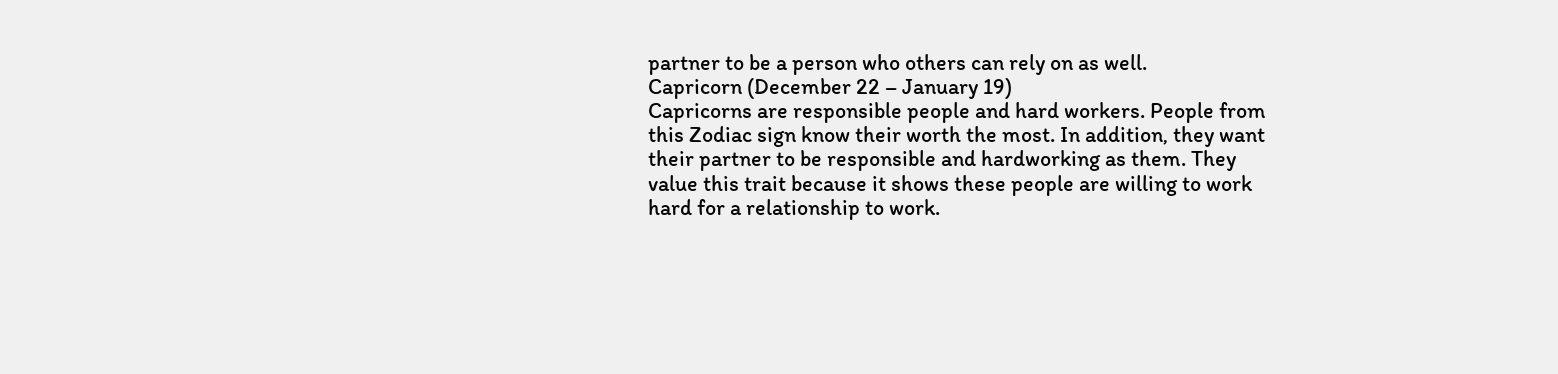partner to be a person who others can rely on as well.
Capricorn (December 22 – January 19)
Capricorns are responsible people and hard workers. People from this Zodiac sign know their worth the most. In addition, they want their partner to be responsible and hardworking as them. They value this trait because it shows these people are willing to work hard for a relationship to work.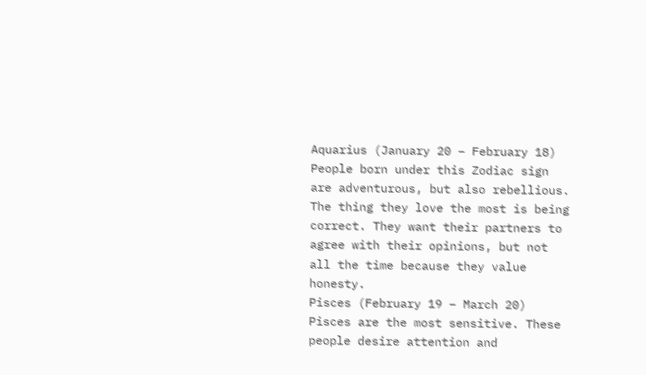Aquarius (January 20 – February 18)
People born under this Zodiac sign are adventurous, but also rebellious. The thing they love the most is being correct. They want their partners to agree with their opinions, but not all the time because they value honesty.
Pisces (February 19 – March 20)
Pisces are the most sensitive. These people desire attention and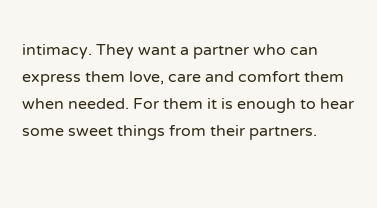intimacy. They want a partner who can express them love, care and comfort them when needed. For them it is enough to hear some sweet things from their partners.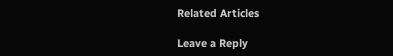Related Articles

Leave a Reply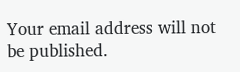Your email address will not be published.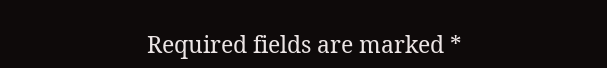Required fields are marked *